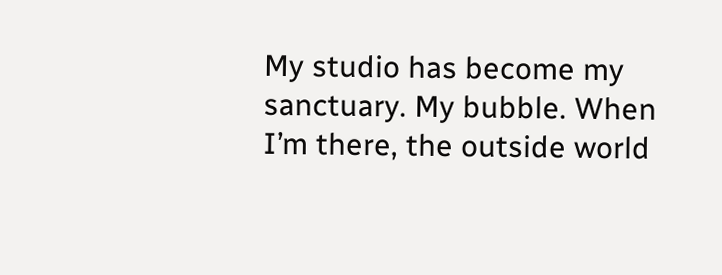My studio has become my sanctuary. My bubble. When I’m there, the outside world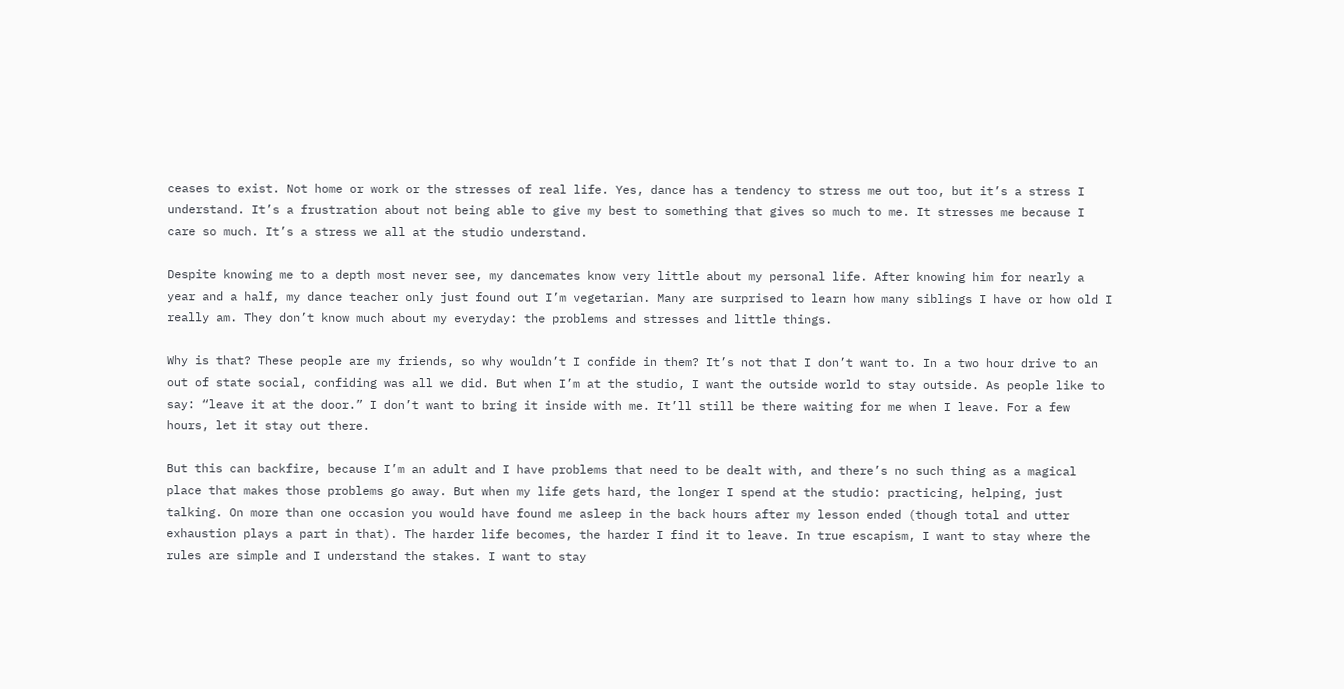ceases to exist. Not home or work or the stresses of real life. Yes, dance has a tendency to stress me out too, but it’s a stress I understand. It’s a frustration about not being able to give my best to something that gives so much to me. It stresses me because I care so much. It’s a stress we all at the studio understand.

Despite knowing me to a depth most never see, my dancemates know very little about my personal life. After knowing him for nearly a year and a half, my dance teacher only just found out I’m vegetarian. Many are surprised to learn how many siblings I have or how old I really am. They don’t know much about my everyday: the problems and stresses and little things.

Why is that? These people are my friends, so why wouldn’t I confide in them? It’s not that I don’t want to. In a two hour drive to an out of state social, confiding was all we did. But when I’m at the studio, I want the outside world to stay outside. As people like to say: “leave it at the door.” I don’t want to bring it inside with me. It’ll still be there waiting for me when I leave. For a few hours, let it stay out there.

But this can backfire, because I’m an adult and I have problems that need to be dealt with, and there’s no such thing as a magical place that makes those problems go away. But when my life gets hard, the longer I spend at the studio: practicing, helping, just talking. On more than one occasion you would have found me asleep in the back hours after my lesson ended (though total and utter exhaustion plays a part in that). The harder life becomes, the harder I find it to leave. In true escapism, I want to stay where the rules are simple and I understand the stakes. I want to stay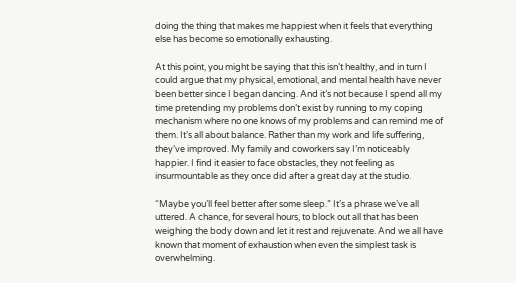doing the thing that makes me happiest when it feels that everything else has become so emotionally exhausting.

At this point, you might be saying that this isn’t healthy, and in turn I could argue that my physical, emotional, and mental health have never been better since I began dancing. And it’s not because I spend all my time pretending my problems don’t exist by running to my coping mechanism where no one knows of my problems and can remind me of them. It’s all about balance. Rather than my work and life suffering, they’ve improved. My family and coworkers say I’m noticeably happier. I find it easier to face obstacles, they not feeling as insurmountable as they once did after a great day at the studio.

“Maybe you’ll feel better after some sleep.” It’s a phrase we’ve all uttered. A chance, for several hours, to block out all that has been weighing the body down and let it rest and rejuvenate. And we all have known that moment of exhaustion when even the simplest task is overwhelming.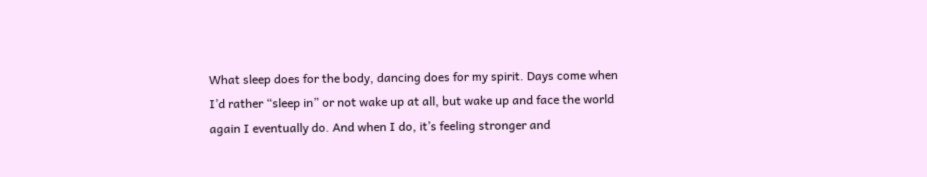What sleep does for the body, dancing does for my spirit. Days come when I’d rather “sleep in” or not wake up at all, but wake up and face the world again I eventually do. And when I do, it’s feeling stronger and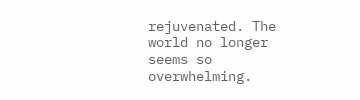rejuvenated. The world no longer seems so overwhelming.